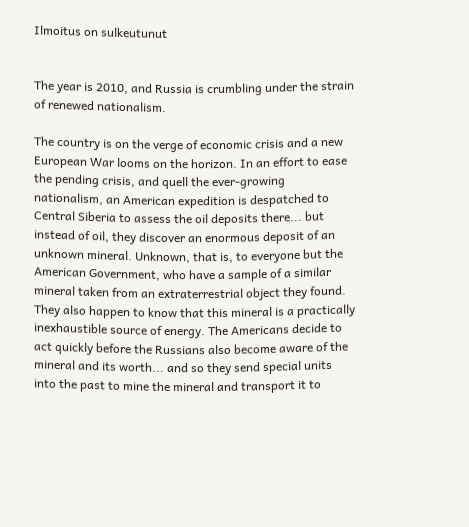Ilmoitus on sulkeutunut


The year is 2010, and Russia is crumbling under the strain of renewed nationalism.

The country is on the verge of economic crisis and a new European War looms on the horizon. In an effort to ease the pending crisis, and quell the ever-growing nationalism, an American expedition is despatched to Central Siberia to assess the oil deposits there... but instead of oil, they discover an enormous deposit of an unknown mineral. Unknown, that is, to everyone but the American Government, who have a sample of a similar mineral taken from an extraterrestrial object they found. They also happen to know that this mineral is a practically inexhaustible source of energy. The Americans decide to act quickly before the Russians also become aware of the mineral and its worth... and so they send special units into the past to mine the mineral and transport it to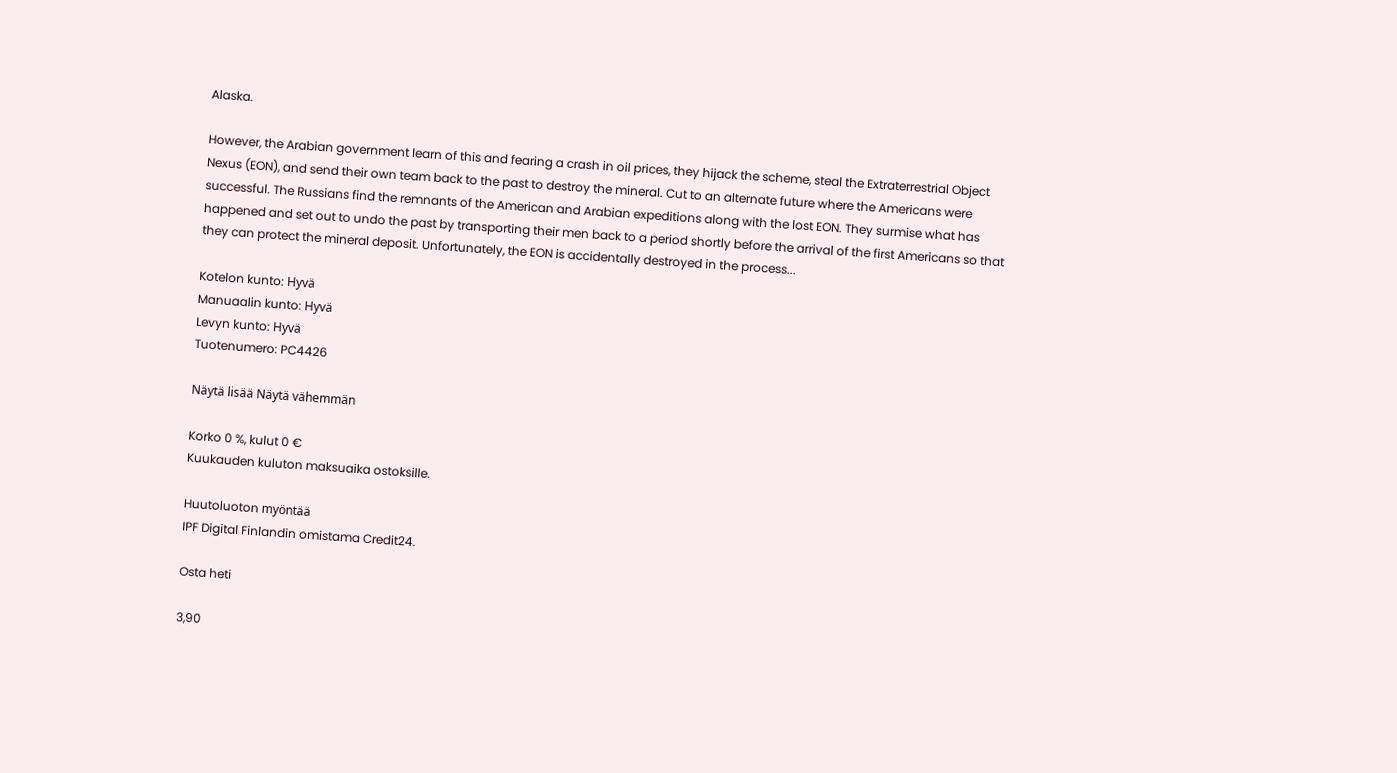Alaska.

However, the Arabian government learn of this and fearing a crash in oil prices, they hijack the scheme, steal the Extraterrestrial Object Nexus (EON), and send their own team back to the past to destroy the mineral. Cut to an alternate future where the Americans were successful. The Russians find the remnants of the American and Arabian expeditions along with the lost EON. They surmise what has happened and set out to undo the past by transporting their men back to a period shortly before the arrival of the first Americans so that they can protect the mineral deposit. Unfortunately, the EON is accidentally destroyed in the process...

Kotelon kunto: Hyvä
Manuaalin kunto: Hyvä
Levyn kunto: Hyvä
Tuotenumero: PC4426

Näytä lisää Näytä vähemmän

Korko 0 %, kulut 0 €
Kuukauden kuluton maksuaika ostoksille.

Huutoluoton myöntää
IPF Digital Finlandin omistama Credit24.

Osta heti

3,90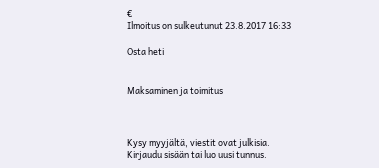€
Ilmoitus on sulkeutunut 23.8.2017 16:33

Osta heti


Maksaminen ja toimitus



Kysy myyjältä, viestit ovat julkisia.
Kirjaudu sisään tai luo uusi tunnus.